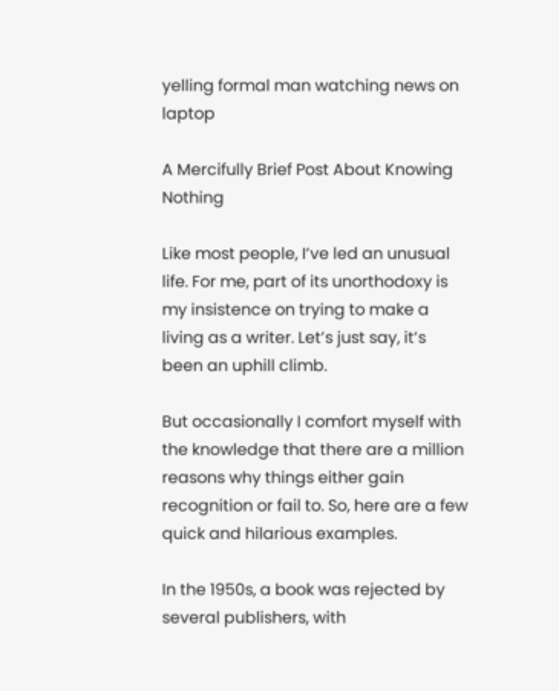yelling formal man watching news on laptop

A Mercifully Brief Post About Knowing Nothing

Like most people, I’ve led an unusual life. For me, part of its unorthodoxy is my insistence on trying to make a living as a writer. Let’s just say, it’s been an uphill climb.

But occasionally I comfort myself with the knowledge that there are a million reasons why things either gain recognition or fail to. So, here are a few quick and hilarious examples.

In the 1950s, a book was rejected by several publishers, with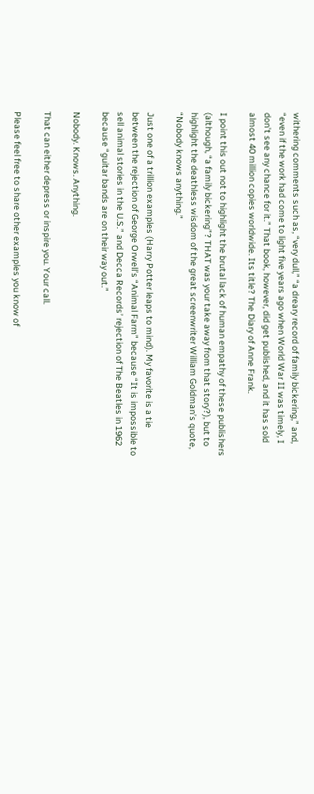withering comments such as, “very dull,” “a dreary record of family bickering,” and, “even if the work had come to light five years ago when World War II was timely, I don’t see any chance for it.” That book, however, did get published, and it has sold almost 40 million copies worldwide. Its title? The Diary of Anne Frank.

I point this out not to highlight the brutal lack of human empathy of these publishers (although, “a family bickering”? THAT was your take away from that story?), but to highlight the deathless wisdom of the great screenwriter William Goldman’s quote, “Nobody knows anything.”

Just one of a trillion examples (Harry Potter leaps to mind). My favorite is a tie between the rejection of George Orwell’s “Animal Farm” because “It is impossible to sell animal stories in the U.S.” and Decca Records’ rejection of The Beatles in 1962 because “guitar bands are on their way out.”

Nobody. Knows. Anything.

That can either depress or inspire you. Your call.

Please feel free to share other examples you know of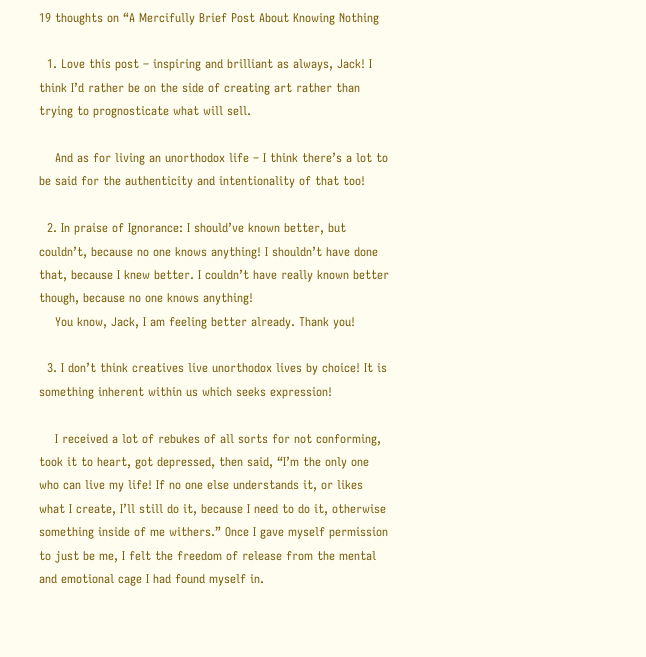19 thoughts on “A Mercifully Brief Post About Knowing Nothing

  1. Love this post – inspiring and brilliant as always, Jack! I think I’d rather be on the side of creating art rather than trying to prognosticate what will sell.

    And as for living an unorthodox life – I think there’s a lot to be said for the authenticity and intentionality of that too!

  2. In praise of Ignorance: I should’ve known better, but couldn’t, because no one knows anything! I shouldn’t have done that, because I knew better. I couldn’t have really known better though, because no one knows anything!
    You know, Jack, I am feeling better already. Thank you!

  3. I don’t think creatives live unorthodox lives by choice! It is something inherent within us which seeks expression!

    I received a lot of rebukes of all sorts for not conforming, took it to heart, got depressed, then said, “I’m the only one who can live my life! If no one else understands it, or likes what I create, I’ll still do it, because I need to do it, otherwise something inside of me withers.” Once I gave myself permission to just be me, I felt the freedom of release from the mental and emotional cage I had found myself in.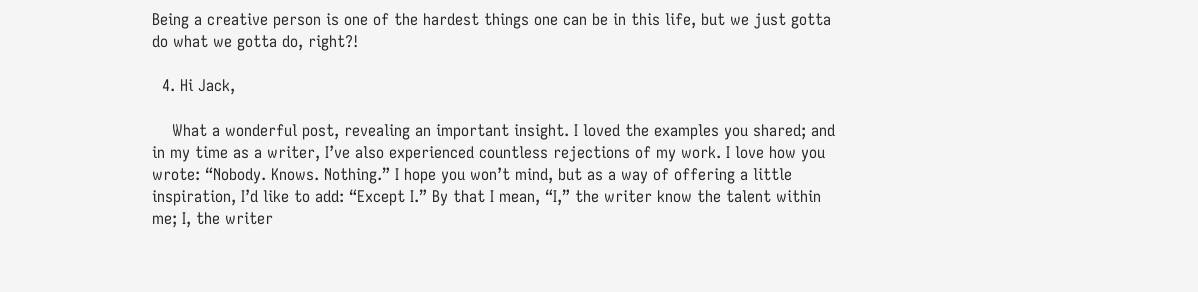Being a creative person is one of the hardest things one can be in this life, but we just gotta do what we gotta do, right?!

  4. Hi Jack,

    What a wonderful post, revealing an important insight. I loved the examples you shared; and in my time as a writer, I’ve also experienced countless rejections of my work. I love how you wrote: “Nobody. Knows. Nothing.” I hope you won’t mind, but as a way of offering a little inspiration, I’d like to add: “Except I.” By that I mean, “I,” the writer know the talent within me; I, the writer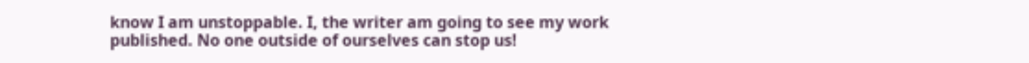know I am unstoppable. I, the writer am going to see my work published. No one outside of ourselves can stop us!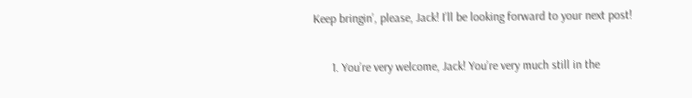Keep bringin’, please, Jack! I’ll be looking forward to your next post!

      1. You’re very welcome, Jack! You’re very much still in the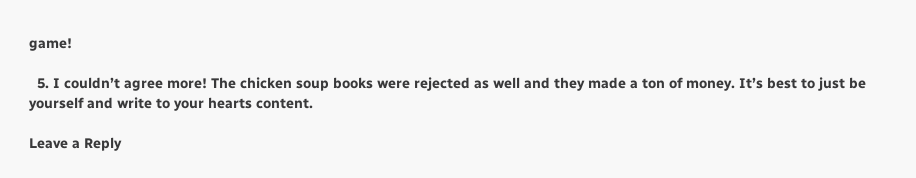game!

  5. I couldn’t agree more! The chicken soup books were rejected as well and they made a ton of money. It’s best to just be yourself and write to your hearts content.

Leave a Reply